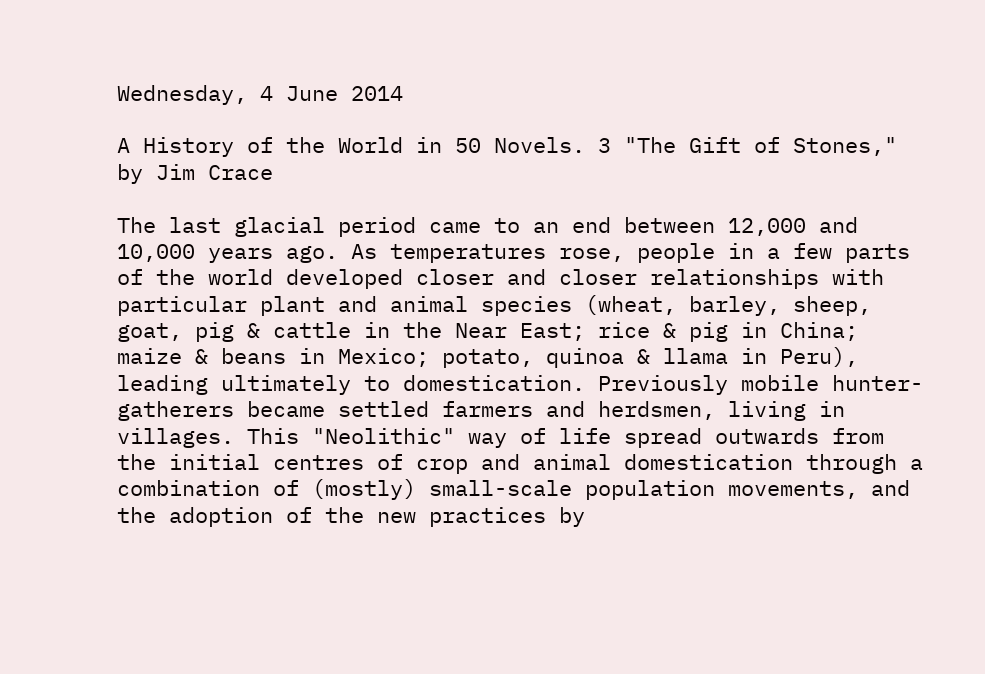Wednesday, 4 June 2014

A History of the World in 50 Novels. 3 "The Gift of Stones," by Jim Crace

The last glacial period came to an end between 12,000 and 10,000 years ago. As temperatures rose, people in a few parts of the world developed closer and closer relationships with particular plant and animal species (wheat, barley, sheep, goat, pig & cattle in the Near East; rice & pig in China; maize & beans in Mexico; potato, quinoa & llama in Peru), leading ultimately to domestication. Previously mobile hunter-gatherers became settled farmers and herdsmen, living in villages. This "Neolithic" way of life spread outwards from the initial centres of crop and animal domestication through a combination of (mostly) small-scale population movements, and the adoption of the new practices by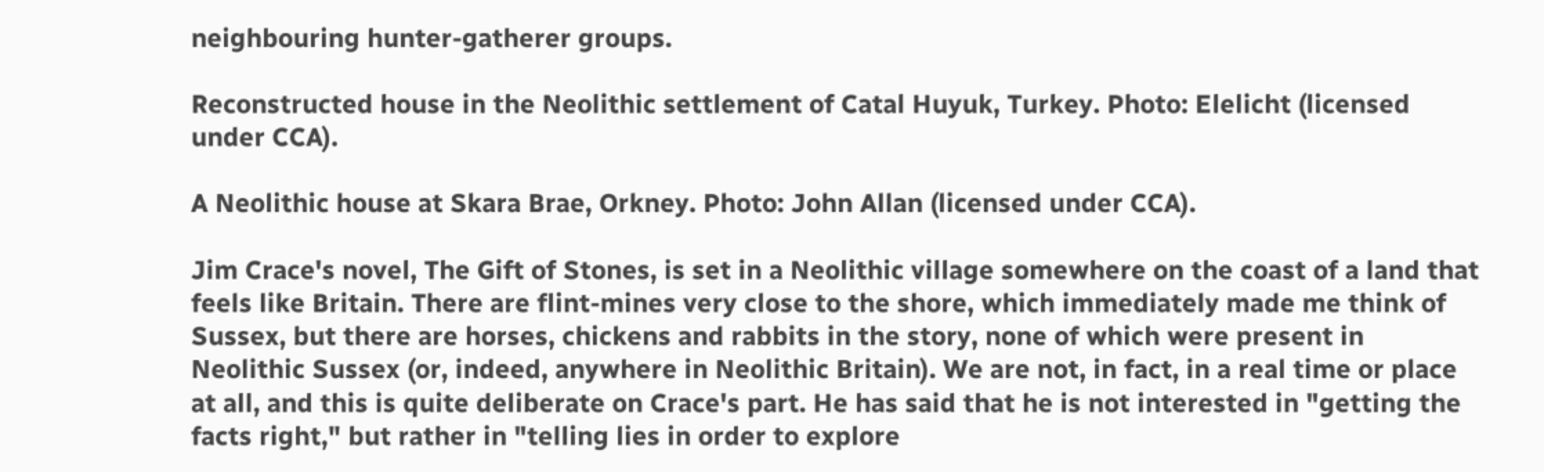neighbouring hunter-gatherer groups.

Reconstructed house in the Neolithic settlement of Catal Huyuk, Turkey. Photo: Elelicht (licensed under CCA).

A Neolithic house at Skara Brae, Orkney. Photo: John Allan (licensed under CCA).

Jim Crace's novel, The Gift of Stones, is set in a Neolithic village somewhere on the coast of a land that feels like Britain. There are flint-mines very close to the shore, which immediately made me think of Sussex, but there are horses, chickens and rabbits in the story, none of which were present in Neolithic Sussex (or, indeed, anywhere in Neolithic Britain). We are not, in fact, in a real time or place at all, and this is quite deliberate on Crace's part. He has said that he is not interested in "getting the facts right," but rather in "telling lies in order to explore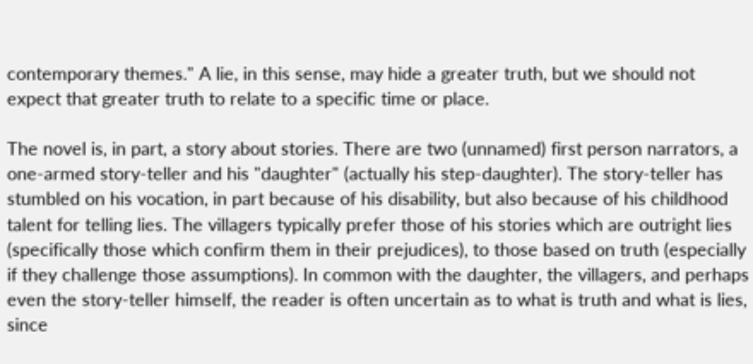contemporary themes." A lie, in this sense, may hide a greater truth, but we should not expect that greater truth to relate to a specific time or place.

The novel is, in part, a story about stories. There are two (unnamed) first person narrators, a one-armed story-teller and his "daughter" (actually his step-daughter). The story-teller has stumbled on his vocation, in part because of his disability, but also because of his childhood talent for telling lies. The villagers typically prefer those of his stories which are outright lies (specifically those which confirm them in their prejudices), to those based on truth (especially if they challenge those assumptions). In common with the daughter, the villagers, and perhaps even the story-teller himself, the reader is often uncertain as to what is truth and what is lies, since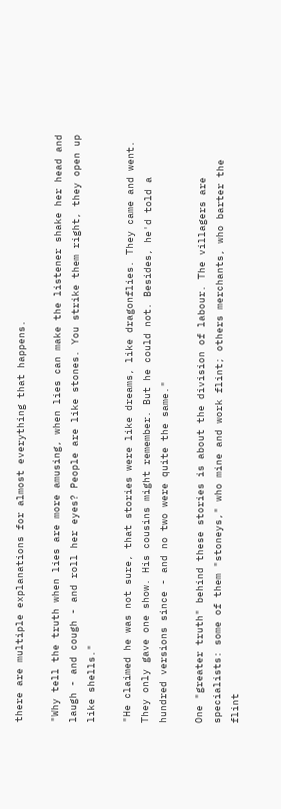there are multiple explanations for almost everything that happens.

"Why tell the truth when lies are more amusing, when lies can make the listener shake her head and laugh - and cough - and roll her eyes? People are like stones. You strike them right, they open up like shells."

"He claimed he was not sure, that stories were like dreams, like dragonflies. They came and went. They only gave one show. His cousins might remember. But he could not. Besides, he'd told a hundred versions since - and no two were quite the same."

One "greater truth" behind these stories is about the division of labour. The villagers are specialists: some of them "stoneys," who mine and work flint; others merchants, who barter the flint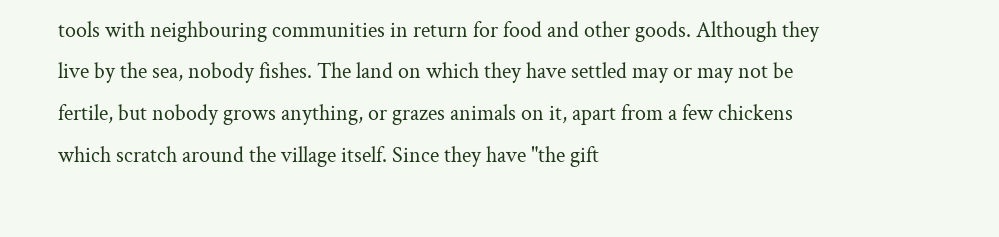tools with neighbouring communities in return for food and other goods. Although they live by the sea, nobody fishes. The land on which they have settled may or may not be fertile, but nobody grows anything, or grazes animals on it, apart from a few chickens which scratch around the village itself. Since they have "the gift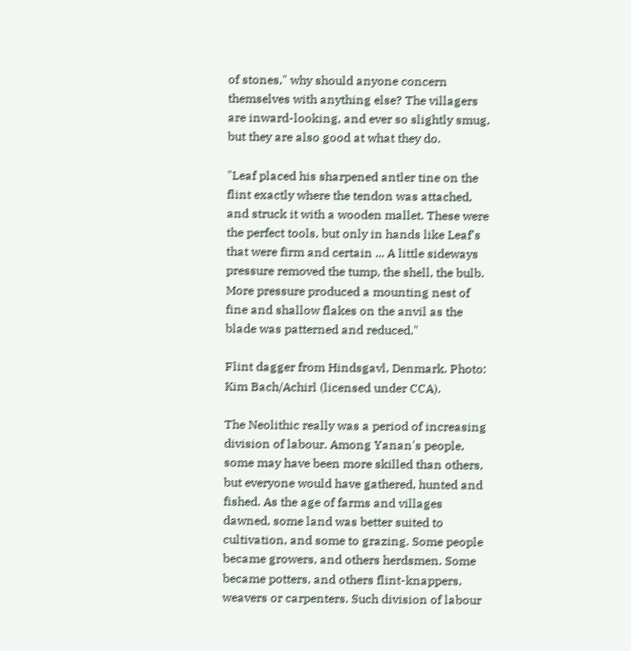of stones," why should anyone concern themselves with anything else? The villagers are inward-looking, and ever so slightly smug, but they are also good at what they do.

"Leaf placed his sharpened antler tine on the flint exactly where the tendon was attached, and struck it with a wooden mallet. These were the perfect tools, but only in hands like Leaf's that were firm and certain ... A little sideways pressure removed the tump, the shell, the bulb. More pressure produced a mounting nest of fine and shallow flakes on the anvil as the blade was patterned and reduced."

Flint dagger from Hindsgavl, Denmark. Photo: Kim Bach/Achirl (licensed under CCA).

The Neolithic really was a period of increasing division of labour. Among Yanan's people, some may have been more skilled than others, but everyone would have gathered, hunted and fished. As the age of farms and villages dawned, some land was better suited to cultivation, and some to grazing. Some people became growers, and others herdsmen. Some became potters, and others flint-knappers, weavers or carpenters. Such division of labour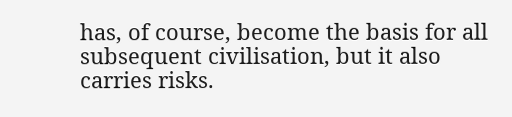has, of course, become the basis for all subsequent civilisation, but it also carries risks.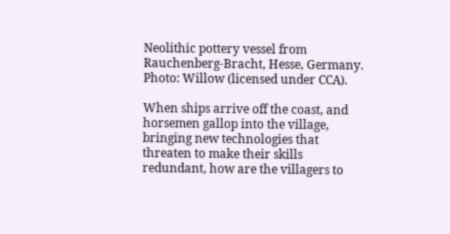Neolithic pottery vessel from Rauchenberg-Bracht, Hesse, Germany. Photo: Willow (licensed under CCA).

When ships arrive off the coast, and horsemen gallop into the village, bringing new technologies that threaten to make their skills redundant, how are the villagers to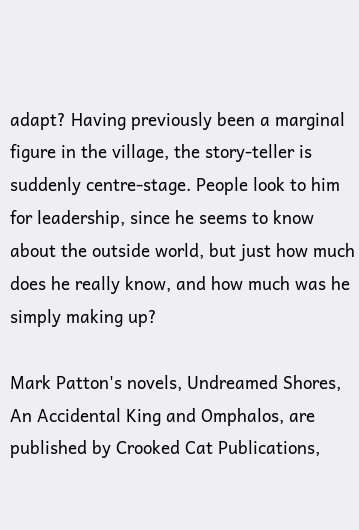adapt? Having previously been a marginal figure in the village, the story-teller is suddenly centre-stage. People look to him for leadership, since he seems to know about the outside world, but just how much does he really know, and how much was he simply making up?

Mark Patton's novels, Undreamed Shores, An Accidental King and Omphalos, are published by Crooked Cat Publications,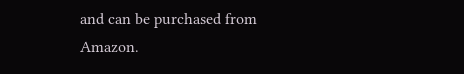and can be purchased from Amazon.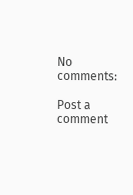No comments:

Post a comment